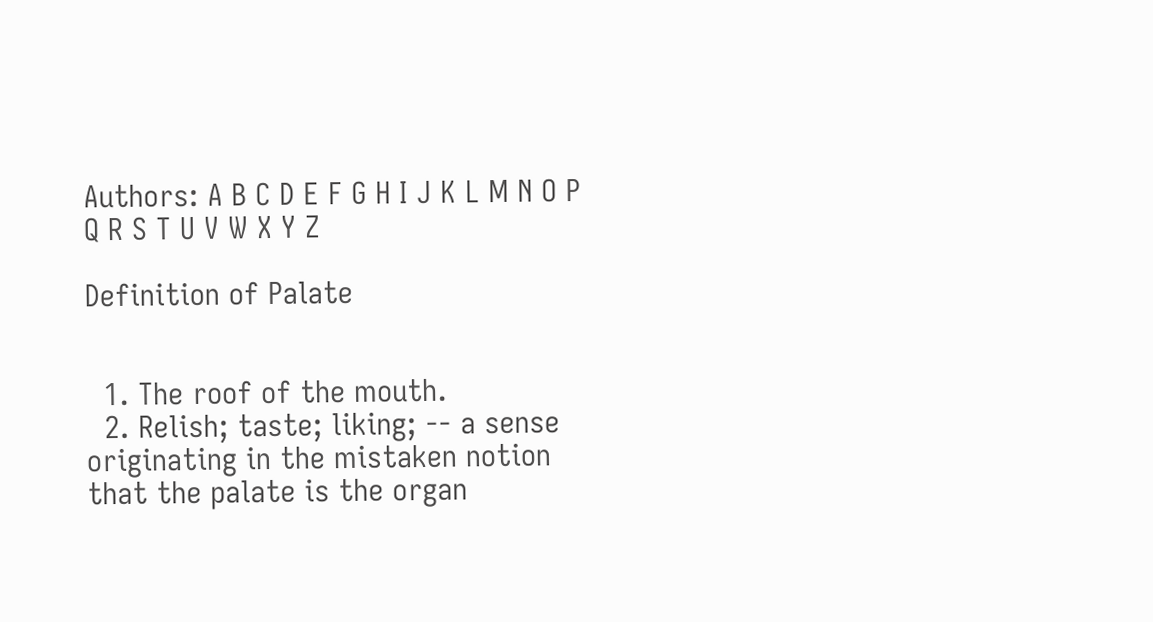Authors: A B C D E F G H I J K L M N O P Q R S T U V W X Y Z

Definition of Palate


  1. The roof of the mouth.
  2. Relish; taste; liking; -- a sense originating in the mistaken notion that the palate is the organ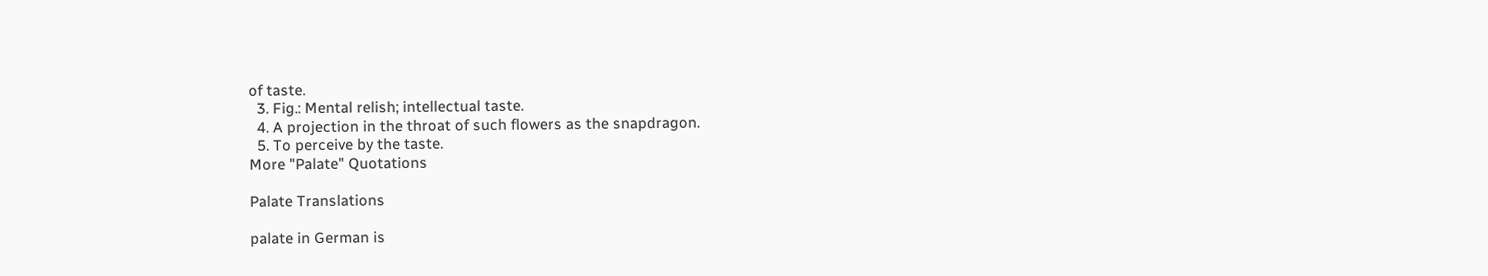of taste.
  3. Fig.: Mental relish; intellectual taste.
  4. A projection in the throat of such flowers as the snapdragon.
  5. To perceive by the taste.
More "Palate" Quotations

Palate Translations

palate in German is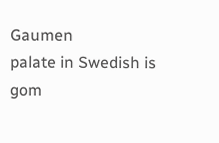Gaumen
palate in Swedish is gom